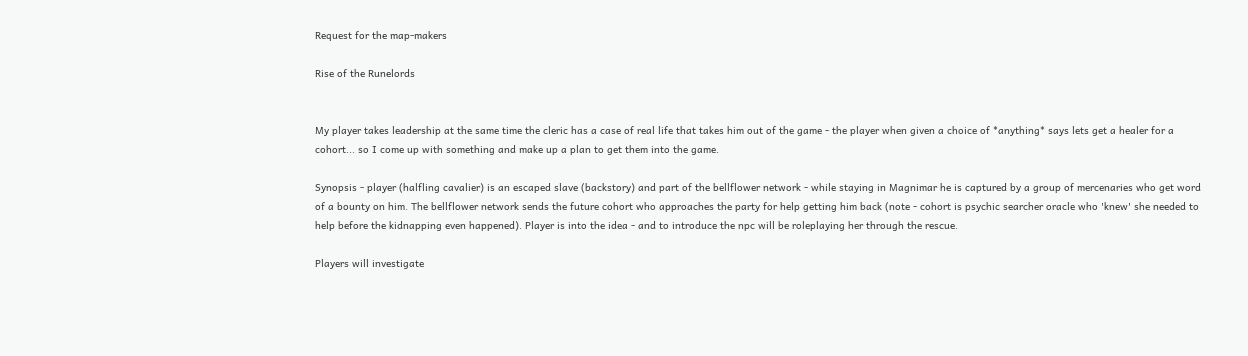Request for the map-makers

Rise of the Runelords


My player takes leadership at the same time the cleric has a case of real life that takes him out of the game - the player when given a choice of *anything* says lets get a healer for a cohort... so I come up with something and make up a plan to get them into the game.

Synopsis - player (halfling cavalier) is an escaped slave (backstory) and part of the bellflower network - while staying in Magnimar he is captured by a group of mercenaries who get word of a bounty on him. The bellflower network sends the future cohort who approaches the party for help getting him back (note - cohort is psychic searcher oracle who 'knew' she needed to help before the kidnapping even happened). Player is into the idea - and to introduce the npc will be roleplaying her through the rescue.

Players will investigate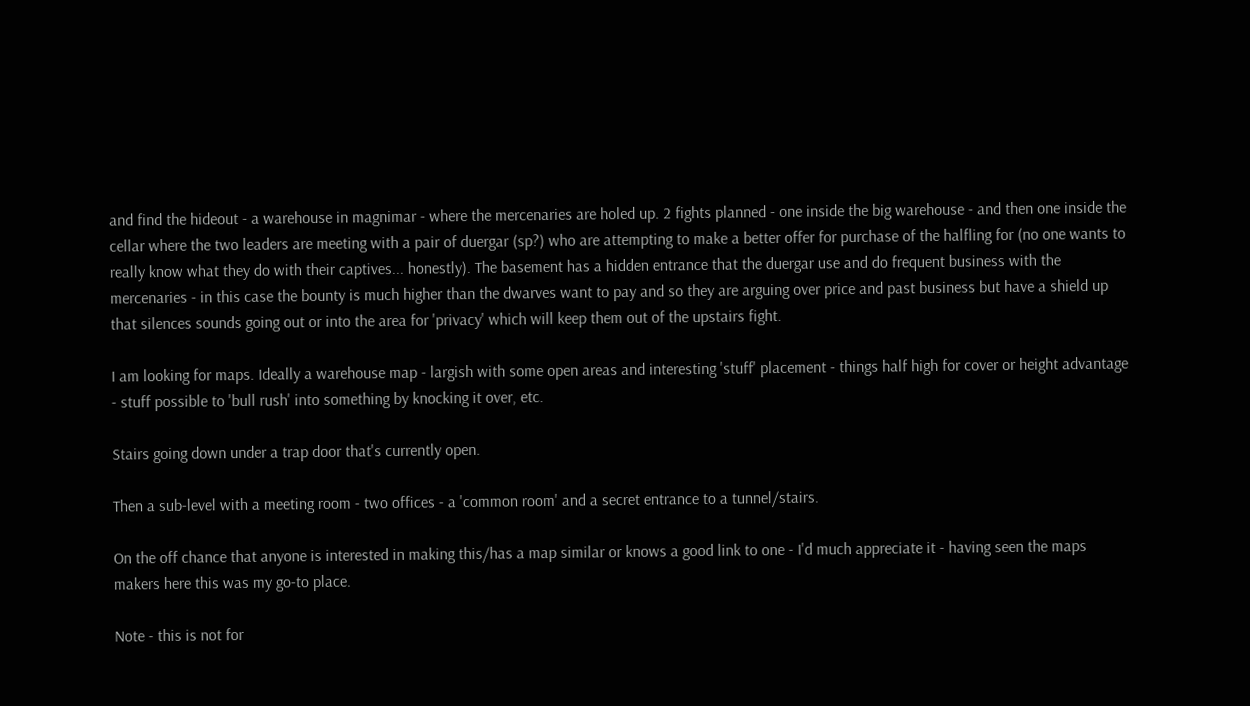and find the hideout - a warehouse in magnimar - where the mercenaries are holed up. 2 fights planned - one inside the big warehouse - and then one inside the cellar where the two leaders are meeting with a pair of duergar (sp?) who are attempting to make a better offer for purchase of the halfling for (no one wants to really know what they do with their captives... honestly). The basement has a hidden entrance that the duergar use and do frequent business with the mercenaries - in this case the bounty is much higher than the dwarves want to pay and so they are arguing over price and past business but have a shield up that silences sounds going out or into the area for 'privacy' which will keep them out of the upstairs fight.

I am looking for maps. Ideally a warehouse map - largish with some open areas and interesting 'stuff' placement - things half high for cover or height advantage - stuff possible to 'bull rush' into something by knocking it over, etc.

Stairs going down under a trap door that's currently open.

Then a sub-level with a meeting room - two offices - a 'common room' and a secret entrance to a tunnel/stairs.

On the off chance that anyone is interested in making this/has a map similar or knows a good link to one - I'd much appreciate it - having seen the maps makers here this was my go-to place.

Note - this is not for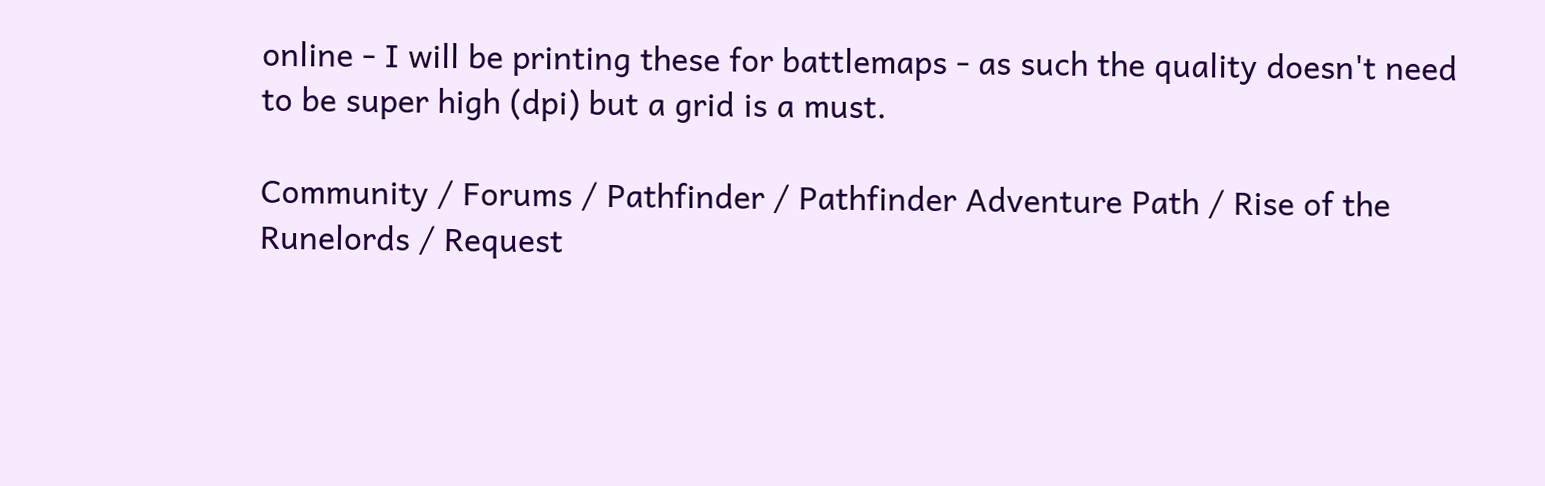online - I will be printing these for battlemaps - as such the quality doesn't need to be super high (dpi) but a grid is a must.

Community / Forums / Pathfinder / Pathfinder Adventure Path / Rise of the Runelords / Request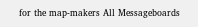for the map-makers All Messageboards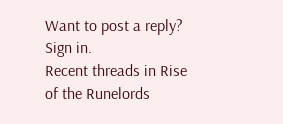Want to post a reply? Sign in.
Recent threads in Rise of the Runelords